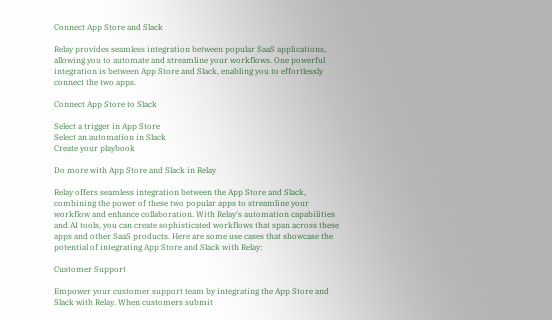Connect App Store and Slack

Relay provides seamless integration between popular SaaS applications, allowing you to automate and streamline your workflows. One powerful integration is between App Store and Slack, enabling you to effortlessly connect the two apps.

Connect App Store to Slack

Select a trigger in App Store
Select an automation in Slack
Create your playbook

Do more with App Store and Slack in Relay

Relay offers seamless integration between the App Store and Slack, combining the power of these two popular apps to streamline your workflow and enhance collaboration. With Relay's automation capabilities and AI tools, you can create sophisticated workflows that span across these apps and other SaaS products. Here are some use cases that showcase the potential of integrating App Store and Slack with Relay:

Customer Support

Empower your customer support team by integrating the App Store and Slack with Relay. When customers submit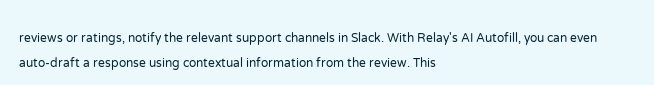reviews or ratings, notify the relevant support channels in Slack. With Relay's AI Autofill, you can even auto-draft a response using contextual information from the review. This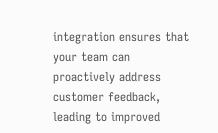integration ensures that your team can proactively address customer feedback, leading to improved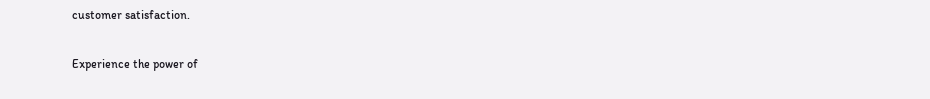customer satisfaction.

Experience the power of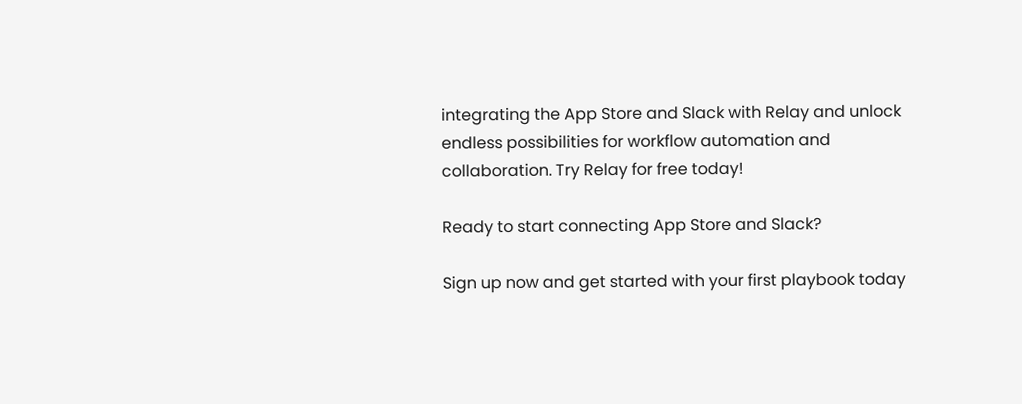integrating the App Store and Slack with Relay and unlock endless possibilities for workflow automation and collaboration. Try Relay for free today!

Ready to start connecting App Store and Slack?

Sign up now and get started with your first playbook today